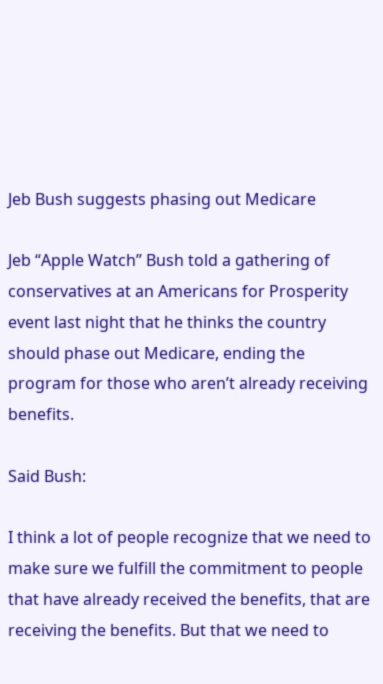Jeb Bush suggests phasing out Medicare

Jeb “Apple Watch” Bush told a gathering of conservatives at an Americans for Prosperity event last night that he thinks the country should phase out Medicare, ending the program for those who aren’t already receiving benefits.

Said Bush:

I think a lot of people recognize that we need to make sure we fulfill the commitment to people that have already received the benefits, that are receiving the benefits. But that we need to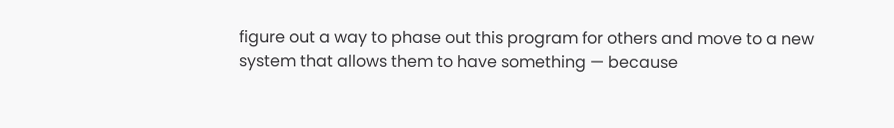figure out a way to phase out this program for others and move to a new system that allows them to have something — because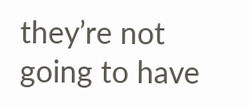they’re not going to have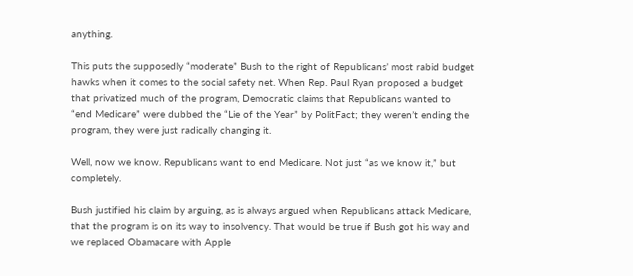anything.

This puts the supposedly “moderate” Bush to the right of Republicans’ most rabid budget hawks when it comes to the social safety net. When Rep. Paul Ryan proposed a budget that privatized much of the program, Democratic claims that Republicans wanted to “end Medicare” were dubbed the “Lie of the Year” by PolitFact; they weren’t ending the program, they were just radically changing it.

Well, now we know. Republicans want to end Medicare. Not just “as we know it,” but completely.

Bush justified his claim by arguing, as is always argued when Republicans attack Medicare, that the program is on its way to insolvency. That would be true if Bush got his way and we replaced Obamacare with Apple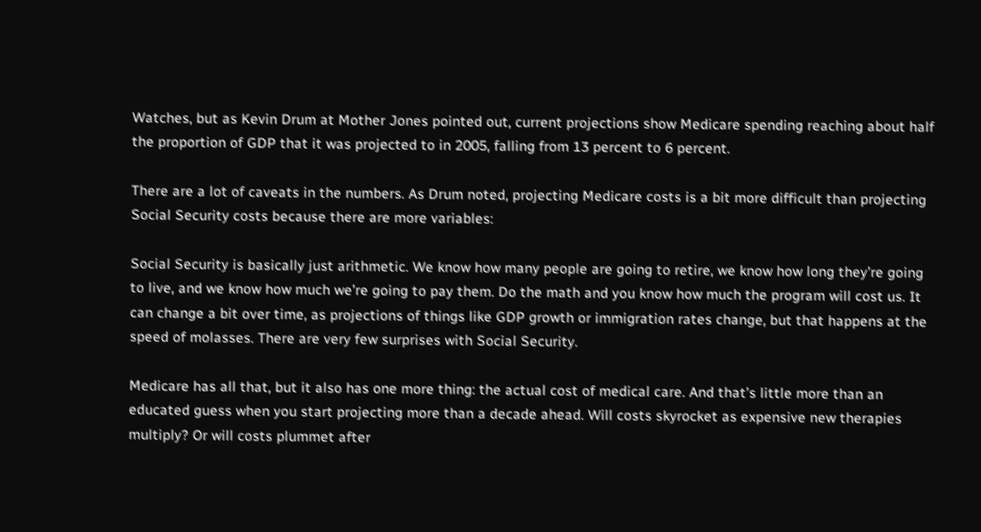Watches, but as Kevin Drum at Mother Jones pointed out, current projections show Medicare spending reaching about half the proportion of GDP that it was projected to in 2005, falling from 13 percent to 6 percent.

There are a lot of caveats in the numbers. As Drum noted, projecting Medicare costs is a bit more difficult than projecting Social Security costs because there are more variables:

Social Security is basically just arithmetic. We know how many people are going to retire, we know how long they’re going to live, and we know how much we’re going to pay them. Do the math and you know how much the program will cost us. It can change a bit over time, as projections of things like GDP growth or immigration rates change, but that happens at the speed of molasses. There are very few surprises with Social Security.

Medicare has all that, but it also has one more thing: the actual cost of medical care. And that’s little more than an educated guess when you start projecting more than a decade ahead. Will costs skyrocket as expensive new therapies multiply? Or will costs plummet after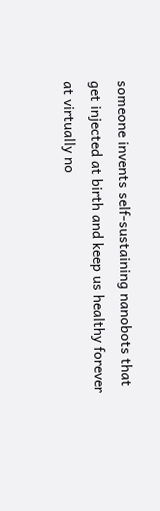someone invents self-sustaining nanobots that get injected at birth and keep us healthy forever at virtually no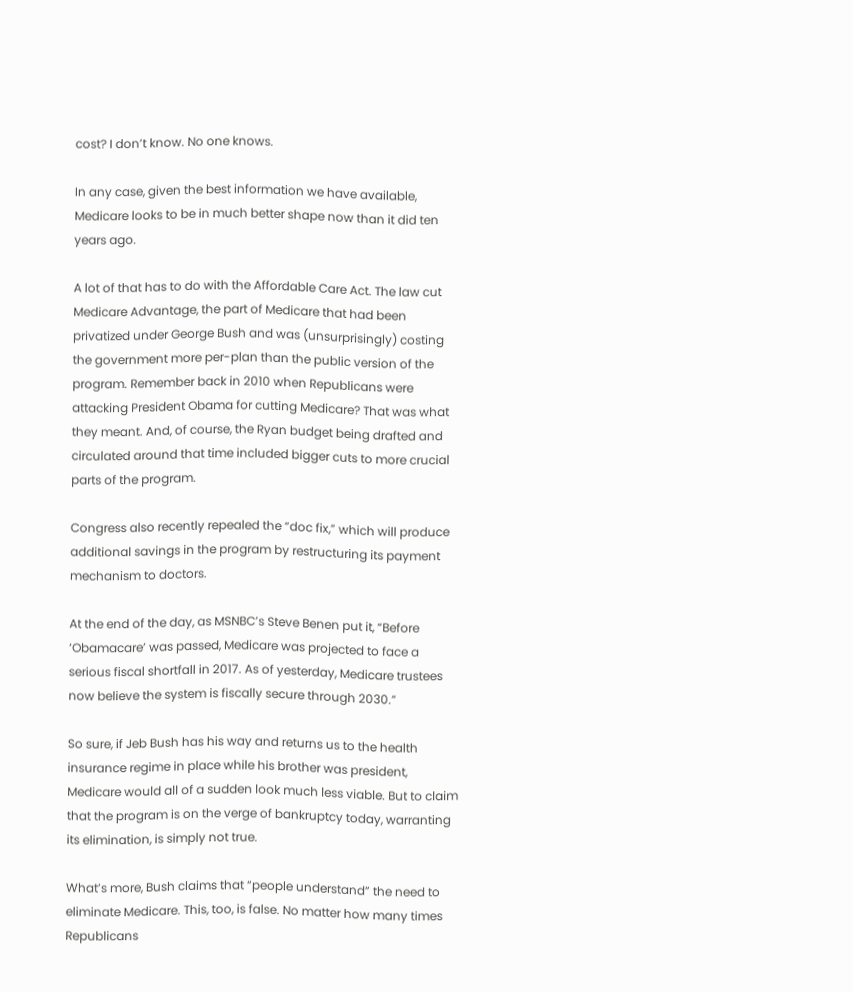cost? I don’t know. No one knows.

In any case, given the best information we have available, Medicare looks to be in much better shape now than it did ten years ago.

A lot of that has to do with the Affordable Care Act. The law cut Medicare Advantage, the part of Medicare that had been privatized under George Bush and was (unsurprisingly) costing the government more per-plan than the public version of the program. Remember back in 2010 when Republicans were attacking President Obama for cutting Medicare? That was what they meant. And, of course, the Ryan budget being drafted and circulated around that time included bigger cuts to more crucial parts of the program.

Congress also recently repealed the “doc fix,” which will produce additional savings in the program by restructuring its payment mechanism to doctors.

At the end of the day, as MSNBC’s Steve Benen put it, “Before ‘Obamacare’ was passed, Medicare was projected to face a serious fiscal shortfall in 2017. As of yesterday, Medicare trustees now believe the system is fiscally secure through 2030.”

So sure, if Jeb Bush has his way and returns us to the health insurance regime in place while his brother was president, Medicare would all of a sudden look much less viable. But to claim that the program is on the verge of bankruptcy today, warranting its elimination, is simply not true.

What’s more, Bush claims that “people understand” the need to eliminate Medicare. This, too, is false. No matter how many times Republicans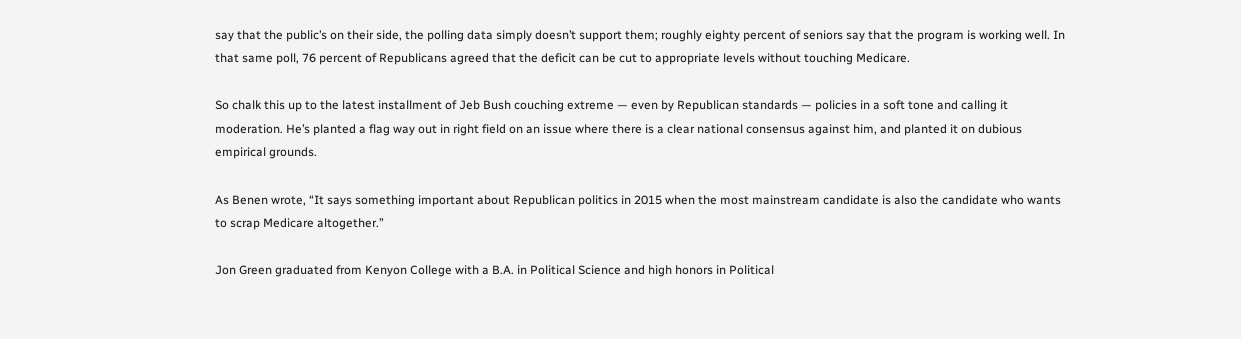say that the public’s on their side, the polling data simply doesn’t support them; roughly eighty percent of seniors say that the program is working well. In that same poll, 76 percent of Republicans agreed that the deficit can be cut to appropriate levels without touching Medicare.

So chalk this up to the latest installment of Jeb Bush couching extreme — even by Republican standards — policies in a soft tone and calling it moderation. He’s planted a flag way out in right field on an issue where there is a clear national consensus against him, and planted it on dubious empirical grounds.

As Benen wrote, “It says something important about Republican politics in 2015 when the most mainstream candidate is also the candidate who wants to scrap Medicare altogether.”

Jon Green graduated from Kenyon College with a B.A. in Political Science and high honors in Political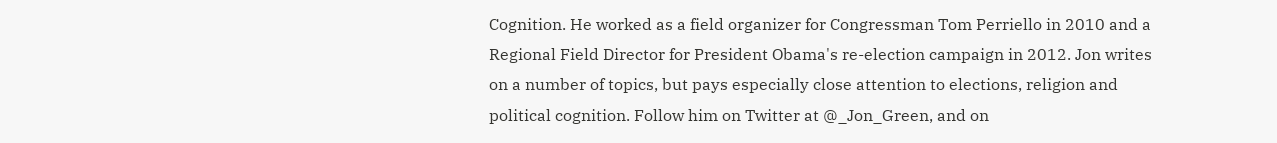Cognition. He worked as a field organizer for Congressman Tom Perriello in 2010 and a Regional Field Director for President Obama's re-election campaign in 2012. Jon writes on a number of topics, but pays especially close attention to elections, religion and political cognition. Follow him on Twitter at @_Jon_Green, and on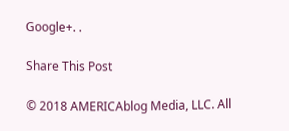Google+. .

Share This Post

© 2018 AMERICAblog Media, LLC. All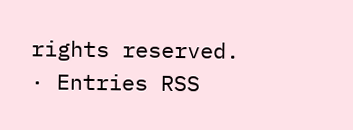rights reserved. · Entries RSS